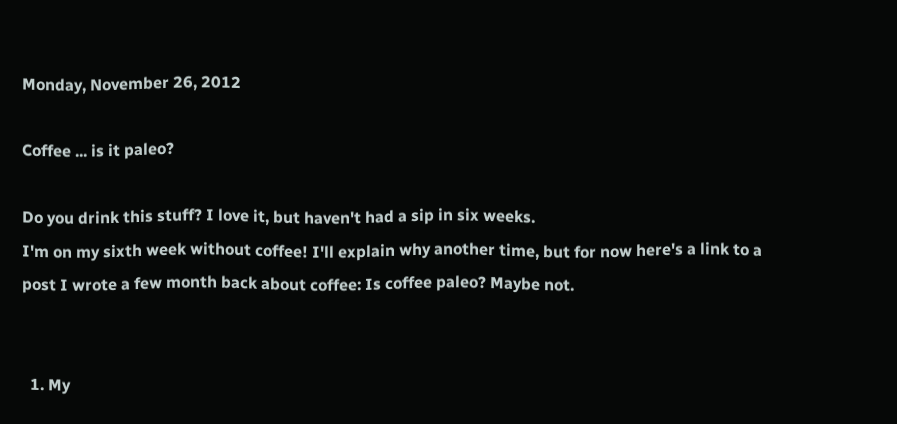Monday, November 26, 2012

Coffee ... is it paleo?

Do you drink this stuff? I love it, but haven't had a sip in six weeks.
I'm on my sixth week without coffee! I'll explain why another time, but for now here's a link to a post I wrote a few month back about coffee: Is coffee paleo? Maybe not.


  1. My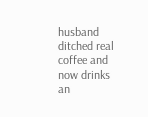husband ditched real coffee and now drinks an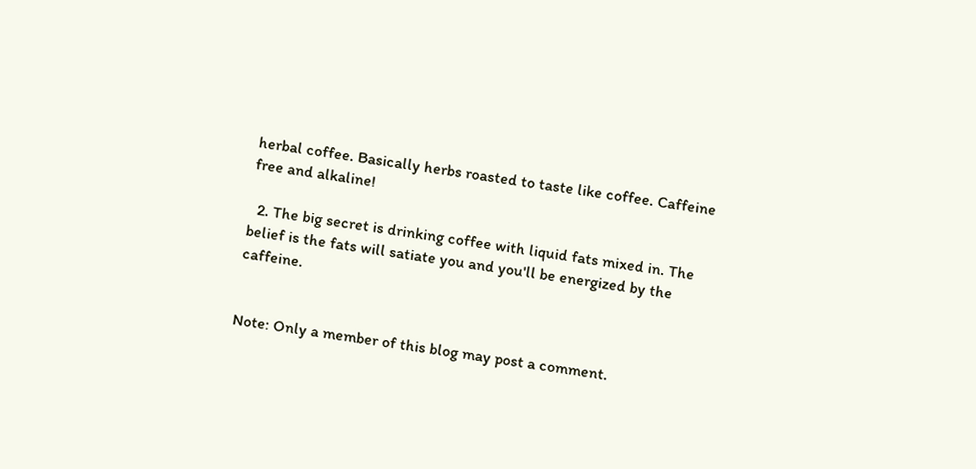herbal coffee. Basically herbs roasted to taste like coffee. Caffeine free and alkaline!

  2. The big secret is drinking coffee with liquid fats mixed in. The belief is the fats will satiate you and you'll be energized by the caffeine.


Note: Only a member of this blog may post a comment.